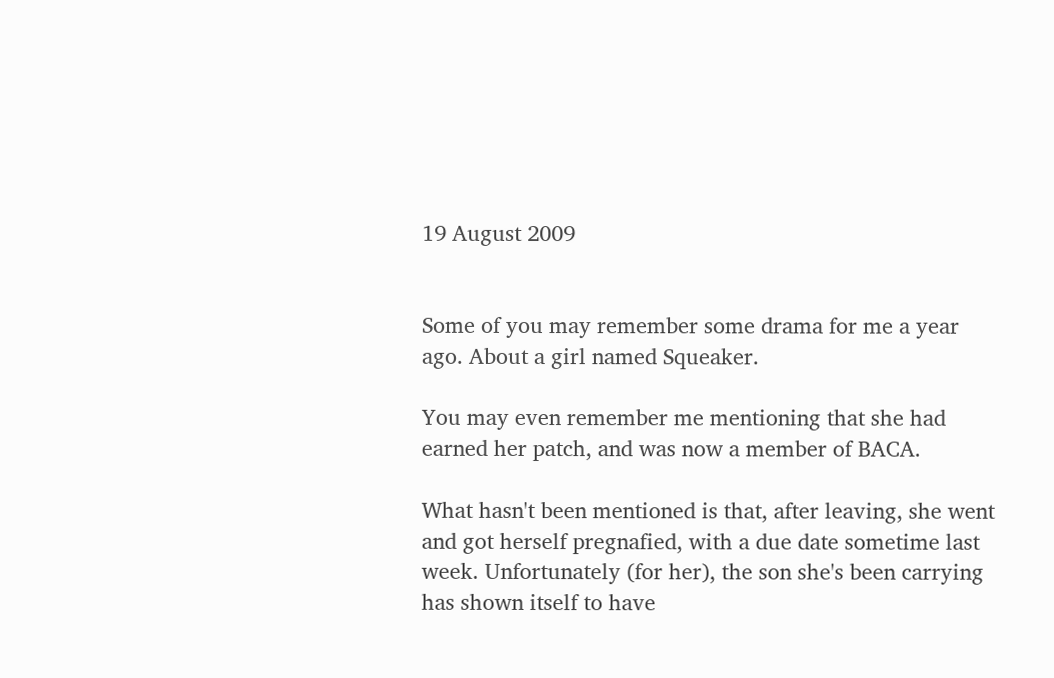19 August 2009


Some of you may remember some drama for me a year ago. About a girl named Squeaker.

You may even remember me mentioning that she had earned her patch, and was now a member of BACA.

What hasn't been mentioned is that, after leaving, she went and got herself pregnafied, with a due date sometime last week. Unfortunately (for her), the son she's been carrying has shown itself to have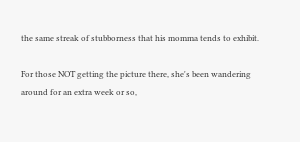the same streak of stubborness that his momma tends to exhibit.

For those NOT getting the picture there, she's been wandering around for an extra week or so,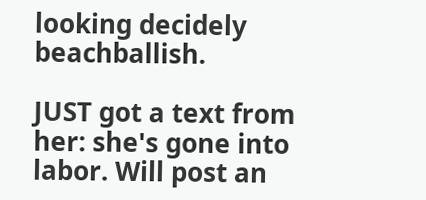looking decidely beachballish.

JUST got a text from her: she's gone into labor. Will post an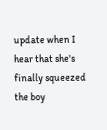update when I hear that she's finally squeezed the boy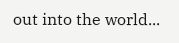out into the world...